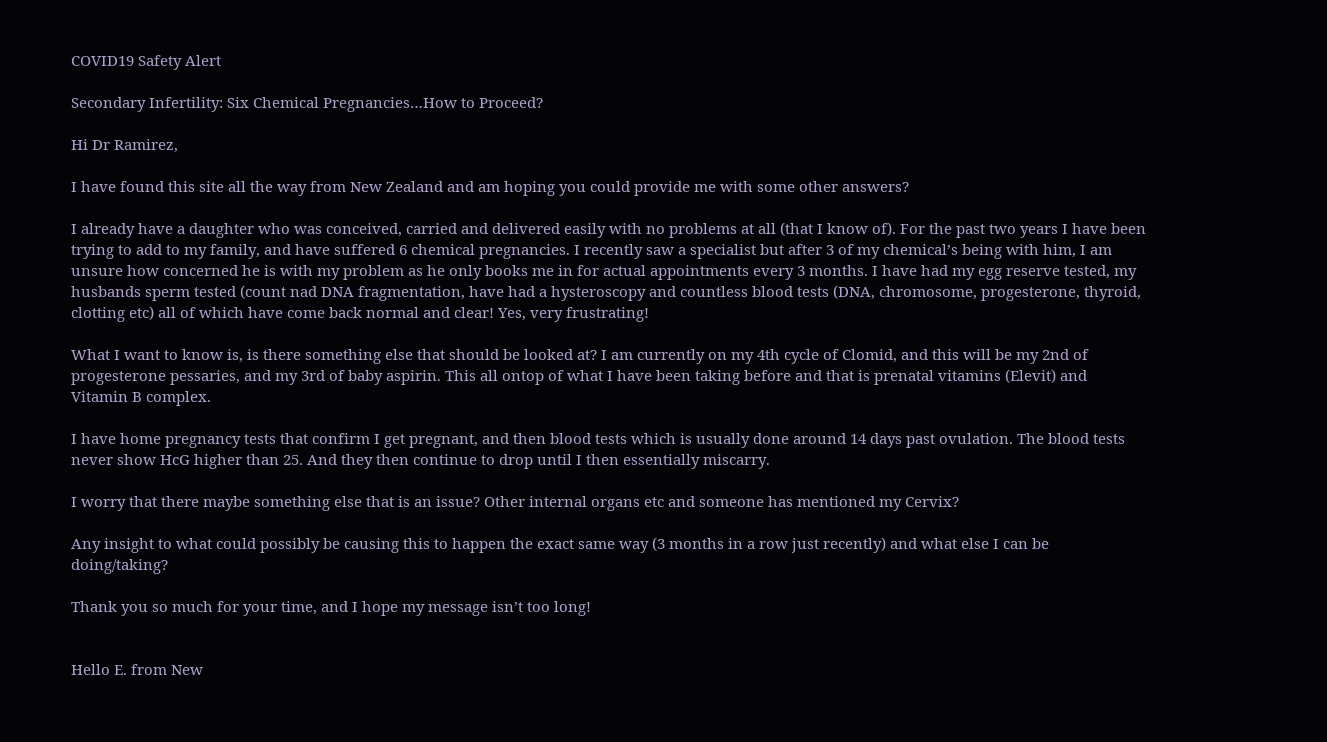COVID19 Safety Alert

Secondary Infertility: Six Chemical Pregnancies…How to Proceed?

Hi Dr Ramirez,

I have found this site all the way from New Zealand and am hoping you could provide me with some other answers?

I already have a daughter who was conceived, carried and delivered easily with no problems at all (that I know of). For the past two years I have been trying to add to my family, and have suffered 6 chemical pregnancies. I recently saw a specialist but after 3 of my chemical’s being with him, I am unsure how concerned he is with my problem as he only books me in for actual appointments every 3 months. I have had my egg reserve tested, my husbands sperm tested (count nad DNA fragmentation, have had a hysteroscopy and countless blood tests (DNA, chromosome, progesterone, thyroid, clotting etc) all of which have come back normal and clear! Yes, very frustrating!

What I want to know is, is there something else that should be looked at? I am currently on my 4th cycle of Clomid, and this will be my 2nd of progesterone pessaries, and my 3rd of baby aspirin. This all ontop of what I have been taking before and that is prenatal vitamins (Elevit) and Vitamin B complex.

I have home pregnancy tests that confirm I get pregnant, and then blood tests which is usually done around 14 days past ovulation. The blood tests never show HcG higher than 25. And they then continue to drop until I then essentially miscarry.

I worry that there maybe something else that is an issue? Other internal organs etc and someone has mentioned my Cervix?

Any insight to what could possibly be causing this to happen the exact same way (3 months in a row just recently) and what else I can be doing/taking?

Thank you so much for your time, and I hope my message isn’t too long!


Hello E. from New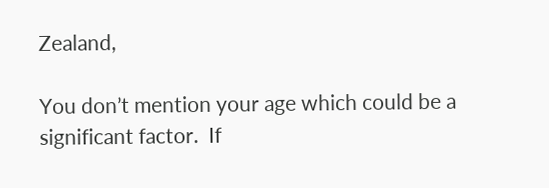Zealand,

You don’t mention your age which could be a significant factor.  If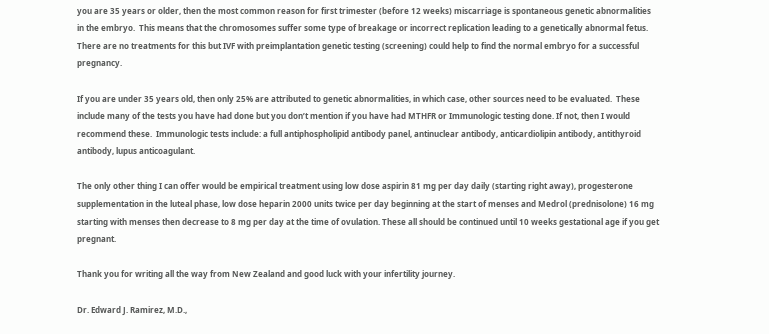you are 35 years or older, then the most common reason for first trimester (before 12 weeks) miscarriage is spontaneous genetic abnormalities in the embryo.  This means that the chromosomes suffer some type of breakage or incorrect replication leading to a genetically abnormal fetus.  There are no treatments for this but IVF with preimplantation genetic testing (screening) could help to find the normal embryo for a successful pregnancy.

If you are under 35 years old, then only 25% are attributed to genetic abnormalities, in which case, other sources need to be evaluated.  These include many of the tests you have had done but you don’t mention if you have had MTHFR or Immunologic testing done. If not, then I would recommend these.  Immunologic tests include: a full antiphospholipid antibody panel, antinuclear antibody, anticardiolipin antibody, antithyroid antibody, lupus anticoagulant.

The only other thing I can offer would be empirical treatment using low dose aspirin 81 mg per day daily (starting right away), progesterone supplementation in the luteal phase, low dose heparin 2000 units twice per day beginning at the start of menses and Medrol (prednisolone) 16 mg starting with menses then decrease to 8 mg per day at the time of ovulation. These all should be continued until 10 weeks gestational age if you get pregnant.

Thank you for writing all the way from New Zealand and good luck with your infertility journey.

Dr. Edward J. Ramirez, M.D.,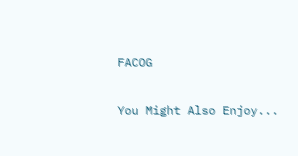FACOG

You Might Also Enjoy...